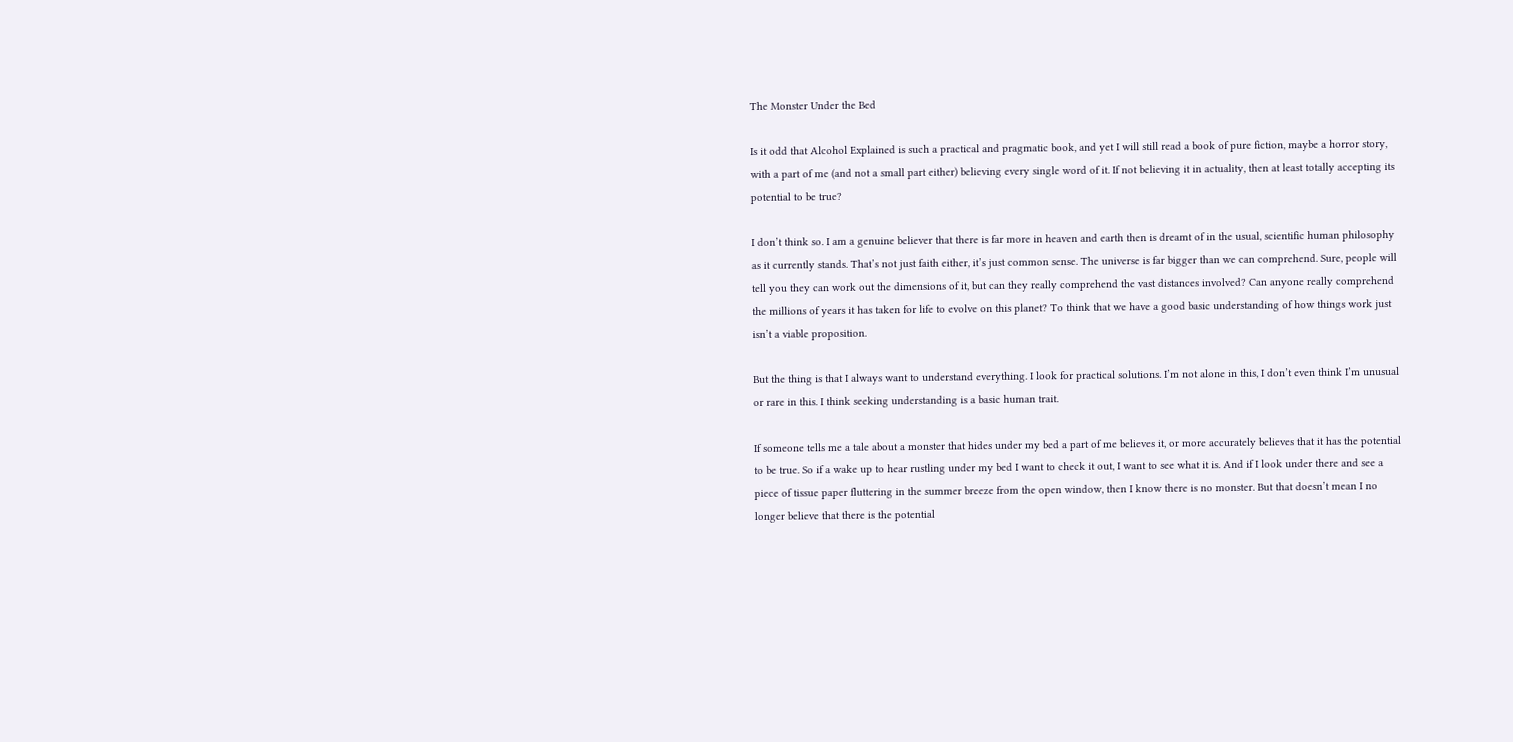The Monster Under the Bed

Is it odd that Alcohol Explained is such a practical and pragmatic book, and yet I will still read a book of pure fiction, maybe a horror story, with a part of me (and not a small part either) believing every single word of it. If not believing it in actuality, then at least totally accepting its potential to be true?

I don’t think so. I am a genuine believer that there is far more in heaven and earth then is dreamt of in the usual, scientific human philosophy as it currently stands. That’s not just faith either, it’s just common sense. The universe is far bigger than we can comprehend. Sure, people will tell you they can work out the dimensions of it, but can they really comprehend the vast distances involved? Can anyone really comprehend the millions of years it has taken for life to evolve on this planet? To think that we have a good basic understanding of how things work just isn’t a viable proposition.

But the thing is that I always want to understand everything. I look for practical solutions. I’m not alone in this, I don’t even think I’m unusual or rare in this. I think seeking understanding is a basic human trait.

If someone tells me a tale about a monster that hides under my bed a part of me believes it, or more accurately believes that it has the potential to be true. So if a wake up to hear rustling under my bed I want to check it out, I want to see what it is. And if I look under there and see a piece of tissue paper fluttering in the summer breeze from the open window, then I know there is no monster. But that doesn’t mean I no longer believe that there is the potential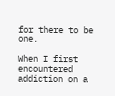for there to be one.

When I first encountered addiction on a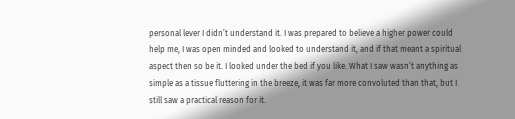personal lever I didn’t understand it. I was prepared to believe a higher power could help me, I was open minded and looked to understand it, and if that meant a spiritual aspect then so be it. I looked under the bed if you like. What I saw wasn’t anything as simple as a tissue fluttering in the breeze, it was far more convoluted than that, but I still saw a practical reason for it.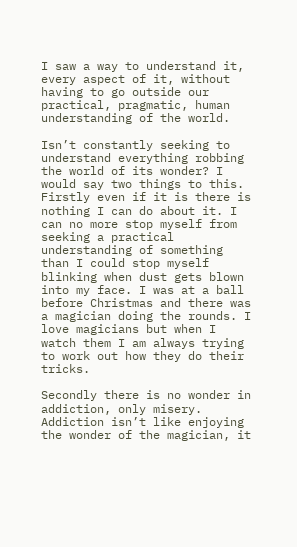I saw a way to understand it, every aspect of it, without having to go outside our practical, pragmatic, human understanding of the world.

Isn’t constantly seeking to understand everything robbing the world of its wonder? I would say two things to this. Firstly even if it is there is nothing I can do about it. I can no more stop myself from seeking a practical understanding of something than I could stop myself blinking when dust gets blown into my face. I was at a ball before Christmas and there was a magician doing the rounds. I love magicians but when I watch them I am always trying to work out how they do their tricks.

Secondly there is no wonder in addiction, only misery. Addiction isn’t like enjoying the wonder of the magician, it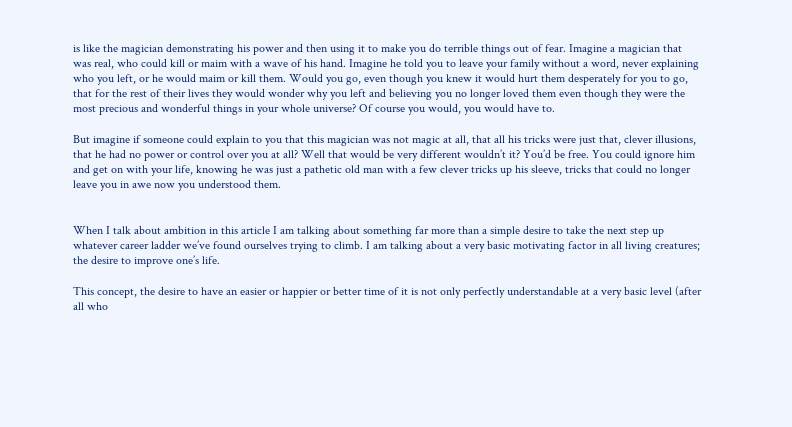is like the magician demonstrating his power and then using it to make you do terrible things out of fear. Imagine a magician that was real, who could kill or maim with a wave of his hand. Imagine he told you to leave your family without a word, never explaining who you left, or he would maim or kill them. Would you go, even though you knew it would hurt them desperately for you to go, that for the rest of their lives they would wonder why you left and believing you no longer loved them even though they were the most precious and wonderful things in your whole universe? Of course you would, you would have to.

But imagine if someone could explain to you that this magician was not magic at all, that all his tricks were just that, clever illusions, that he had no power or control over you at all? Well that would be very different wouldn’t it? You’d be free. You could ignore him and get on with your life, knowing he was just a pathetic old man with a few clever tricks up his sleeve, tricks that could no longer leave you in awe now you understood them.


When I talk about ambition in this article I am talking about something far more than a simple desire to take the next step up whatever career ladder we’ve found ourselves trying to climb. I am talking about a very basic motivating factor in all living creatures; the desire to improve one’s life.

This concept, the desire to have an easier or happier or better time of it is not only perfectly understandable at a very basic level (after all who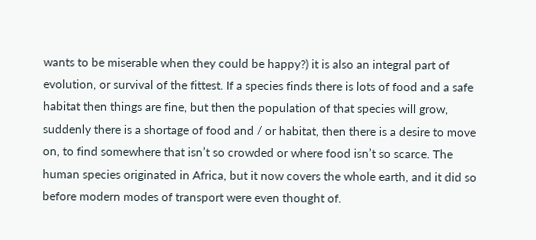wants to be miserable when they could be happy?) it is also an integral part of evolution, or survival of the fittest. If a species finds there is lots of food and a safe habitat then things are fine, but then the population of that species will grow, suddenly there is a shortage of food and / or habitat, then there is a desire to move on, to find somewhere that isn’t so crowded or where food isn’t so scarce. The human species originated in Africa, but it now covers the whole earth, and it did so before modern modes of transport were even thought of.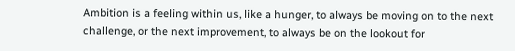Ambition is a feeling within us, like a hunger, to always be moving on to the next challenge, or the next improvement, to always be on the lookout for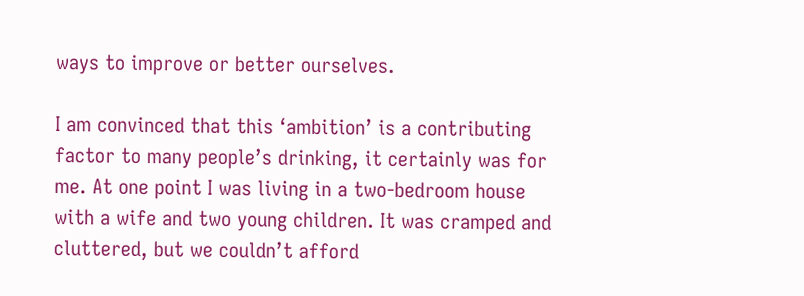ways to improve or better ourselves.

I am convinced that this ‘ambition’ is a contributing factor to many people’s drinking, it certainly was for me. At one point I was living in a two-bedroom house with a wife and two young children. It was cramped and cluttered, but we couldn’t afford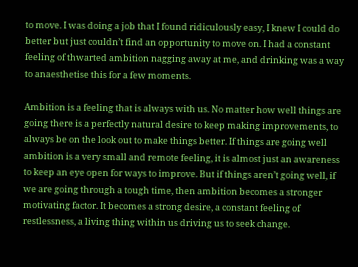to move. I was doing a job that I found ridiculously easy, I knew I could do better but just couldn’t find an opportunity to move on. I had a constant feeling of thwarted ambition nagging away at me, and drinking was a way to anaesthetise this for a few moments.

Ambition is a feeling that is always with us. No matter how well things are going there is a perfectly natural desire to keep making improvements, to always be on the look out to make things better. If things are going well ambition is a very small and remote feeling, it is almost just an awareness to keep an eye open for ways to improve. But if things aren’t going well, if we are going through a tough time, then ambition becomes a stronger motivating factor. It becomes a strong desire, a constant feeling of restlessness, a living thing within us driving us to seek change.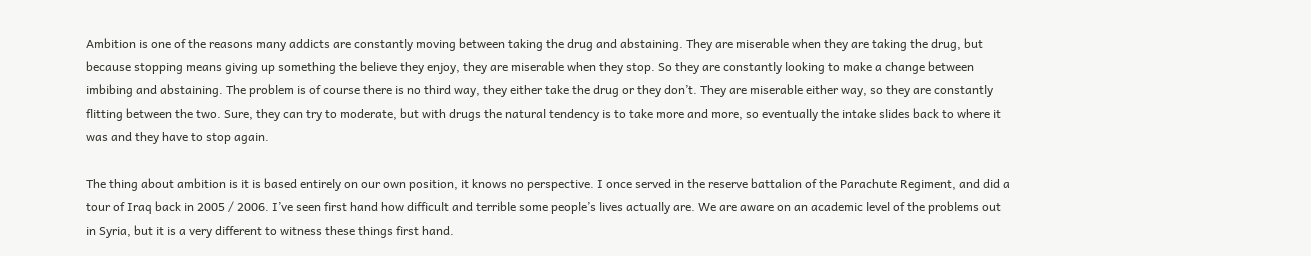Ambition is one of the reasons many addicts are constantly moving between taking the drug and abstaining. They are miserable when they are taking the drug, but because stopping means giving up something the believe they enjoy, they are miserable when they stop. So they are constantly looking to make a change between imbibing and abstaining. The problem is of course there is no third way, they either take the drug or they don’t. They are miserable either way, so they are constantly flitting between the two. Sure, they can try to moderate, but with drugs the natural tendency is to take more and more, so eventually the intake slides back to where it was and they have to stop again.

The thing about ambition is it is based entirely on our own position, it knows no perspective. I once served in the reserve battalion of the Parachute Regiment, and did a tour of Iraq back in 2005 / 2006. I’ve seen first hand how difficult and terrible some people’s lives actually are. We are aware on an academic level of the problems out in Syria, but it is a very different to witness these things first hand.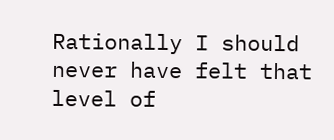Rationally I should never have felt that level of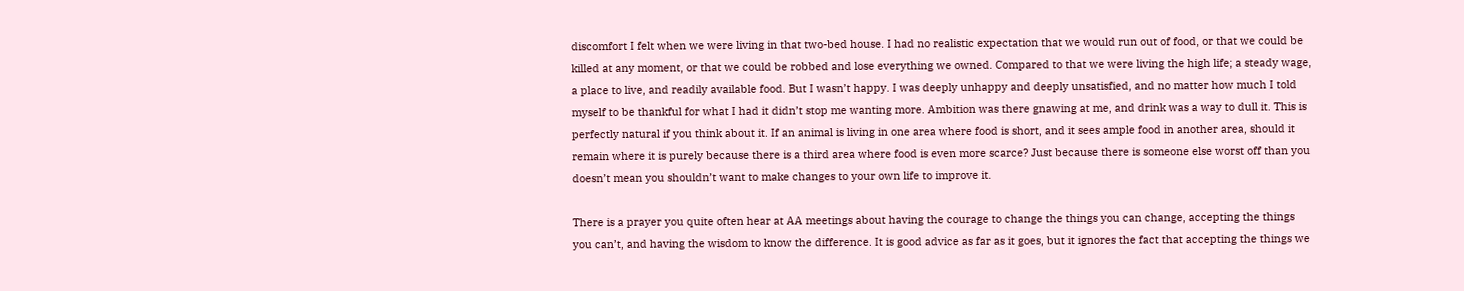discomfort I felt when we were living in that two-bed house. I had no realistic expectation that we would run out of food, or that we could be killed at any moment, or that we could be robbed and lose everything we owned. Compared to that we were living the high life; a steady wage, a place to live, and readily available food. But I wasn’t happy. I was deeply unhappy and deeply unsatisfied, and no matter how much I told myself to be thankful for what I had it didn’t stop me wanting more. Ambition was there gnawing at me, and drink was a way to dull it. This is perfectly natural if you think about it. If an animal is living in one area where food is short, and it sees ample food in another area, should it remain where it is purely because there is a third area where food is even more scarce? Just because there is someone else worst off than you doesn’t mean you shouldn’t want to make changes to your own life to improve it.

There is a prayer you quite often hear at AA meetings about having the courage to change the things you can change, accepting the things you can’t, and having the wisdom to know the difference. It is good advice as far as it goes, but it ignores the fact that accepting the things we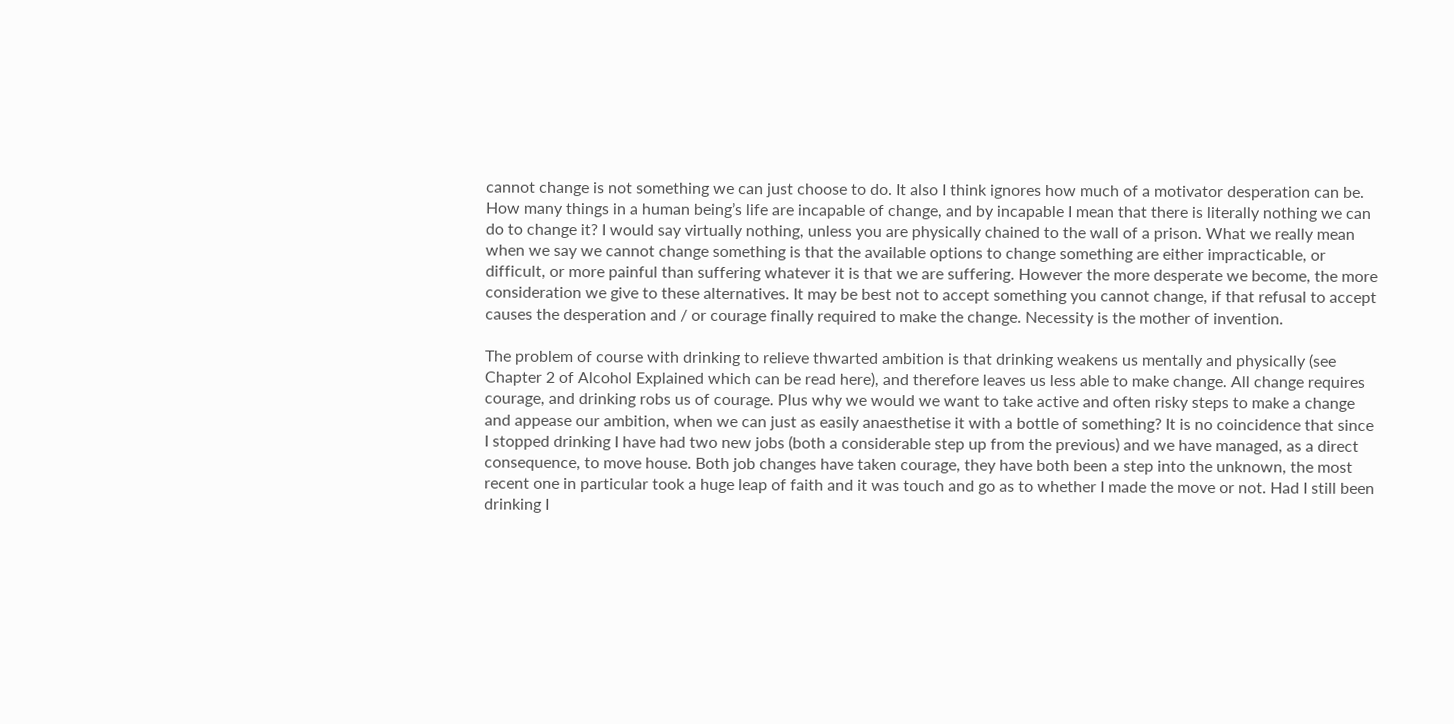cannot change is not something we can just choose to do. It also I think ignores how much of a motivator desperation can be. How many things in a human being’s life are incapable of change, and by incapable I mean that there is literally nothing we can do to change it? I would say virtually nothing, unless you are physically chained to the wall of a prison. What we really mean when we say we cannot change something is that the available options to change something are either impracticable, or difficult, or more painful than suffering whatever it is that we are suffering. However the more desperate we become, the more consideration we give to these alternatives. It may be best not to accept something you cannot change, if that refusal to accept causes the desperation and / or courage finally required to make the change. Necessity is the mother of invention.

The problem of course with drinking to relieve thwarted ambition is that drinking weakens us mentally and physically (see Chapter 2 of Alcohol Explained which can be read here), and therefore leaves us less able to make change. All change requires courage, and drinking robs us of courage. Plus why we would we want to take active and often risky steps to make a change and appease our ambition, when we can just as easily anaesthetise it with a bottle of something? It is no coincidence that since I stopped drinking I have had two new jobs (both a considerable step up from the previous) and we have managed, as a direct consequence, to move house. Both job changes have taken courage, they have both been a step into the unknown, the most recent one in particular took a huge leap of faith and it was touch and go as to whether I made the move or not. Had I still been drinking I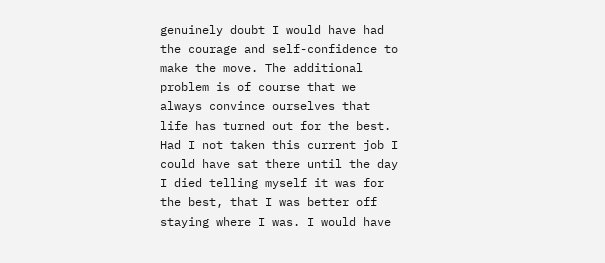genuinely doubt I would have had the courage and self-confidence to make the move. The additional problem is of course that we always convince ourselves that life has turned out for the best. Had I not taken this current job I could have sat there until the day I died telling myself it was for the best, that I was better off staying where I was. I would have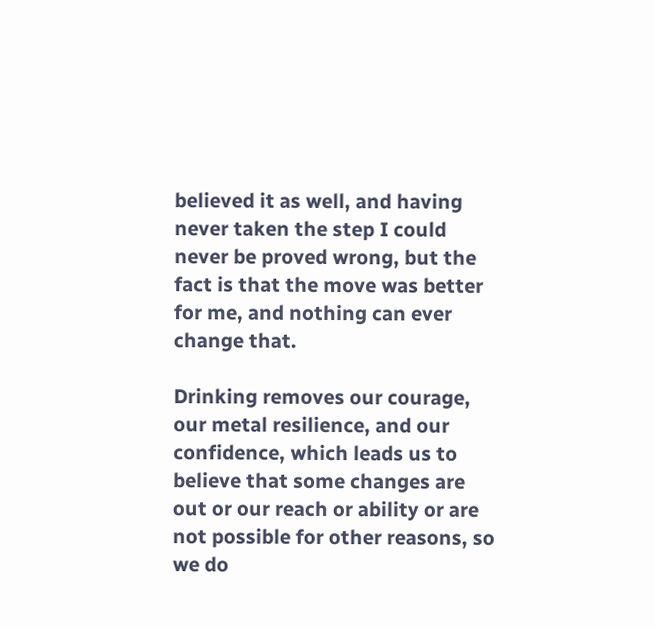believed it as well, and having never taken the step I could never be proved wrong, but the fact is that the move was better for me, and nothing can ever change that.

Drinking removes our courage, our metal resilience, and our confidence, which leads us to believe that some changes are out or our reach or ability or are not possible for other reasons, so we do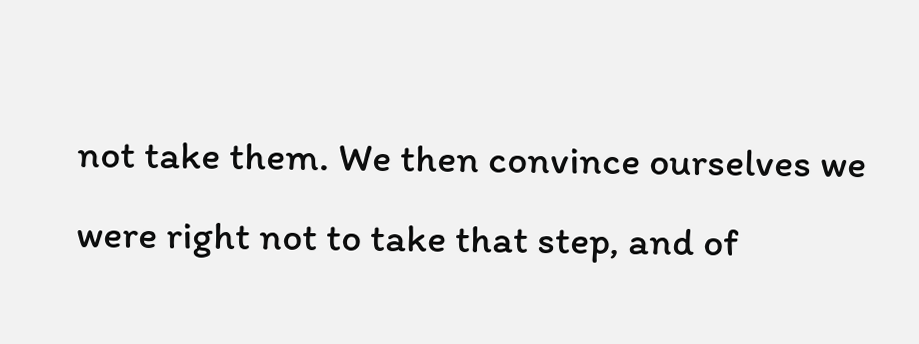not take them. We then convince ourselves we were right not to take that step, and of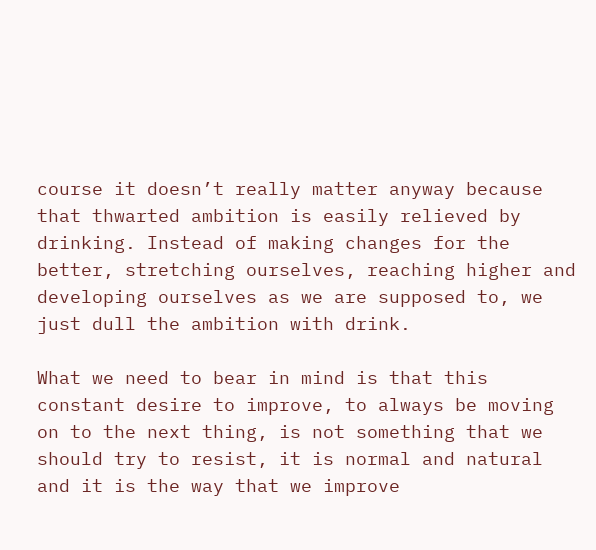course it doesn’t really matter anyway because that thwarted ambition is easily relieved by drinking. Instead of making changes for the better, stretching ourselves, reaching higher and developing ourselves as we are supposed to, we just dull the ambition with drink.

What we need to bear in mind is that this constant desire to improve, to always be moving on to the next thing, is not something that we should try to resist, it is normal and natural and it is the way that we improve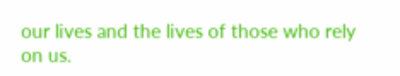our lives and the lives of those who rely on us.